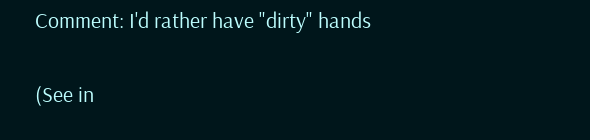Comment: I'd rather have "dirty" hands

(See in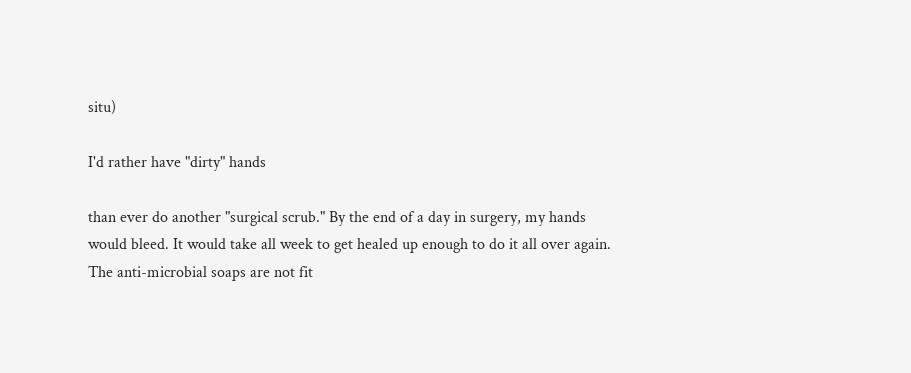situ)

I'd rather have "dirty" hands

than ever do another "surgical scrub." By the end of a day in surgery, my hands would bleed. It would take all week to get healed up enough to do it all over again.
The anti-microbial soaps are not fit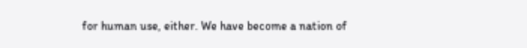for human use, either. We have become a nation of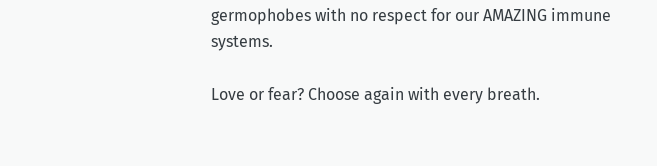germophobes with no respect for our AMAZING immune systems.

Love or fear? Choose again with every breath.